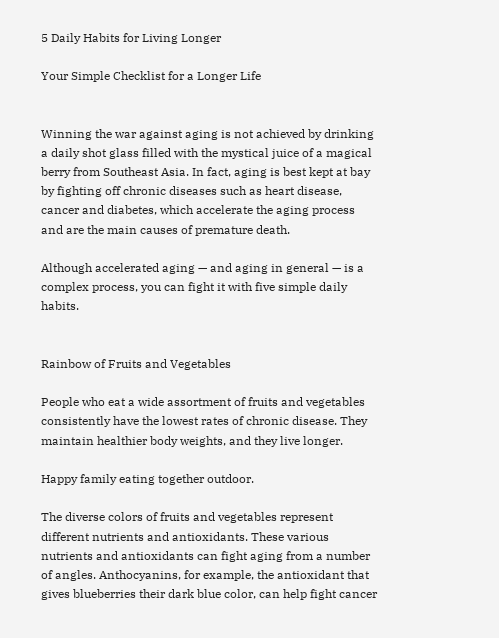5 Daily Habits for Living Longer

Your Simple Checklist for a Longer Life


Winning the war against aging is not achieved by drinking a daily shot glass filled with the mystical juice of a magical berry from Southeast Asia. In fact, aging is best kept at bay by fighting off chronic diseases such as heart disease, cancer and diabetes, which accelerate the aging process and are the main causes of premature death.

Although accelerated aging — and aging in general — is a complex process, you can fight it with five simple daily habits.


Rainbow of Fruits and Vegetables

People who eat a wide assortment of fruits and vegetables consistently have the lowest rates of chronic disease. They maintain healthier body weights, and they live longer.

Happy family eating together outdoor.

The diverse colors of fruits and vegetables represent different nutrients and antioxidants. These various nutrients and antioxidants can fight aging from a number of angles. Anthocyanins, for example, the antioxidant that gives blueberries their dark blue color, can help fight cancer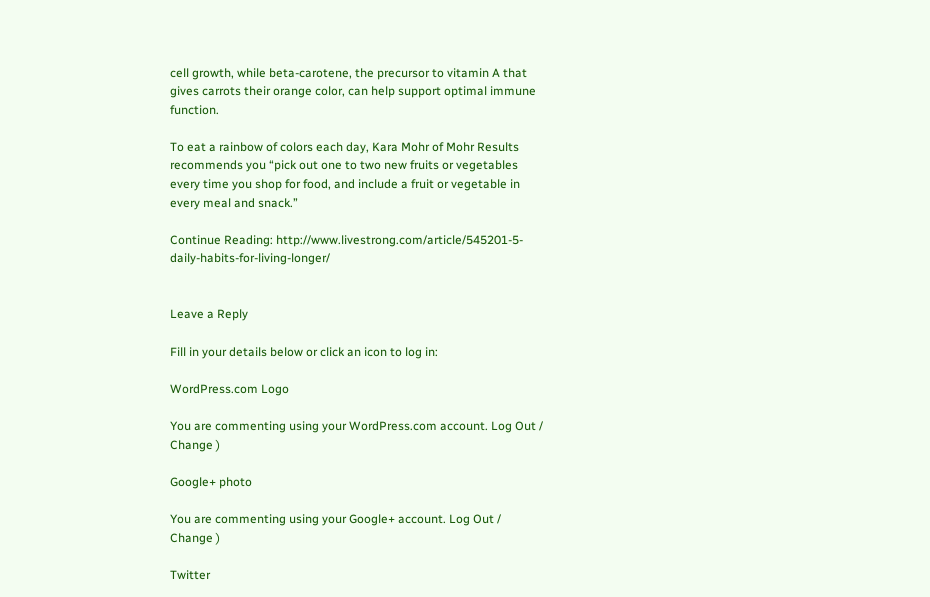cell growth, while beta-carotene, the precursor to vitamin A that gives carrots their orange color, can help support optimal immune function.

To eat a rainbow of colors each day, Kara Mohr of Mohr Results recommends you “pick out one to two new fruits or vegetables every time you shop for food, and include a fruit or vegetable in every meal and snack.”

Continue Reading: http://www.livestrong.com/article/545201-5-daily-habits-for-living-longer/


Leave a Reply

Fill in your details below or click an icon to log in:

WordPress.com Logo

You are commenting using your WordPress.com account. Log Out /  Change )

Google+ photo

You are commenting using your Google+ account. Log Out /  Change )

Twitter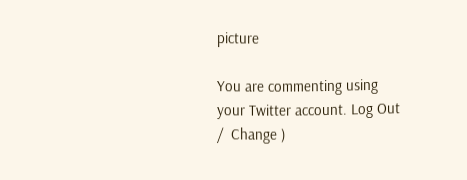picture

You are commenting using your Twitter account. Log Out /  Change )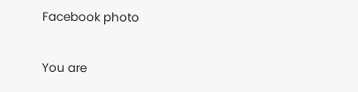Facebook photo

You are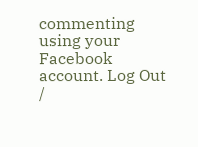commenting using your Facebook account. Log Out /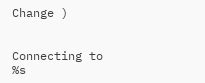Change )


Connecting to %s